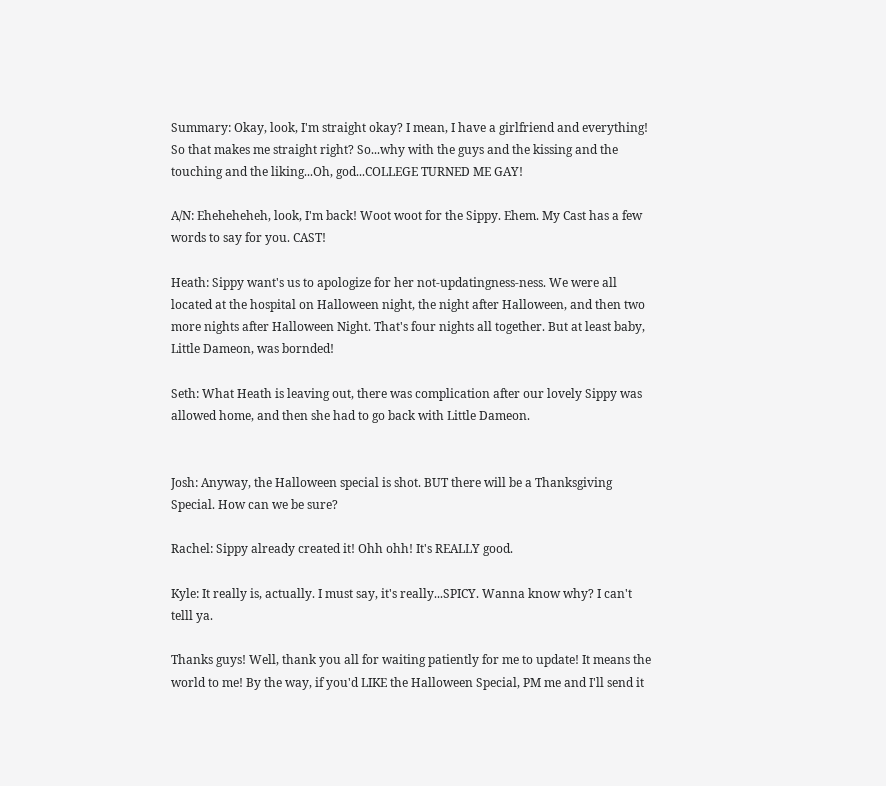Summary: Okay, look, I'm straight okay? I mean, I have a girlfriend and everything! So that makes me straight right? So...why with the guys and the kissing and the touching and the liking...Oh, god...COLLEGE TURNED ME GAY!

A/N: Eheheheheh, look, I'm back! Woot woot for the Sippy. Ehem. My Cast has a few words to say for you. CAST!

Heath: Sippy want's us to apologize for her not-updatingness-ness. We were all located at the hospital on Halloween night, the night after Halloween, and then two more nights after Halloween Night. That's four nights all together. But at least baby, Little Dameon, was bornded!

Seth: What Heath is leaving out, there was complication after our lovely Sippy was allowed home, and then she had to go back with Little Dameon.


Josh: Anyway, the Halloween special is shot. BUT there will be a Thanksgiving Special. How can we be sure?

Rachel: Sippy already created it! Ohh ohh! It's REALLY good.

Kyle: It really is, actually. I must say, it's really...SPICY. Wanna know why? I can't telll ya.

Thanks guys! Well, thank you all for waiting patiently for me to update! It means the world to me! By the way, if you'd LIKE the Halloween Special, PM me and I'll send it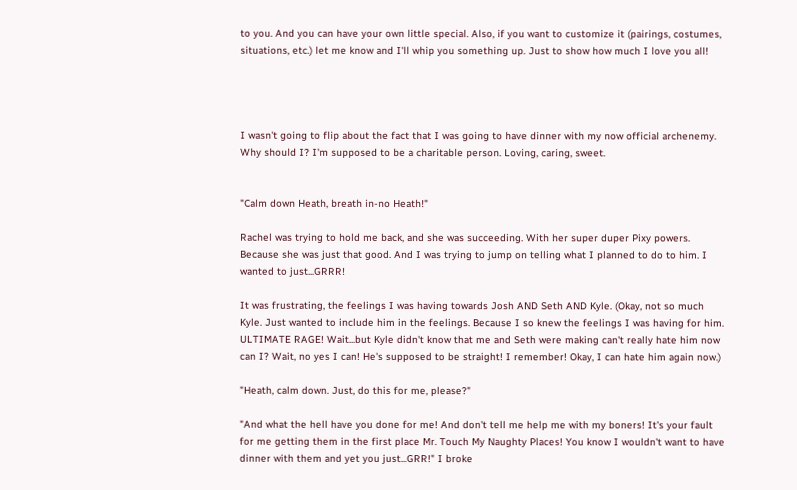to you. And you can have your own little special. Also, if you want to customize it (pairings, costumes, situations, etc.) let me know and I'll whip you something up. Just to show how much I love you all!




I wasn't going to flip about the fact that I was going to have dinner with my now official archenemy. Why should I? I'm supposed to be a charitable person. Loving, caring, sweet.


"Calm down Heath, breath in-no Heath!"

Rachel was trying to hold me back, and she was succeeding. With her super duper Pixy powers. Because she was just that good. And I was trying to jump on telling what I planned to do to him. I wanted to just...GRRR!

It was frustrating, the feelings I was having towards Josh AND Seth AND Kyle. (Okay, not so much Kyle. Just wanted to include him in the feelings. Because I so knew the feelings I was having for him. ULTIMATE RAGE! Wait...but Kyle didn't know that me and Seth were making can't really hate him now can I? Wait, no yes I can! He's supposed to be straight! I remember! Okay, I can hate him again now.)

"Heath, calm down. Just, do this for me, please?"

"And what the hell have you done for me! And don't tell me help me with my boners! It's your fault for me getting them in the first place Mr. Touch My Naughty Places! You know I wouldn't want to have dinner with them and yet you just...GRR!" I broke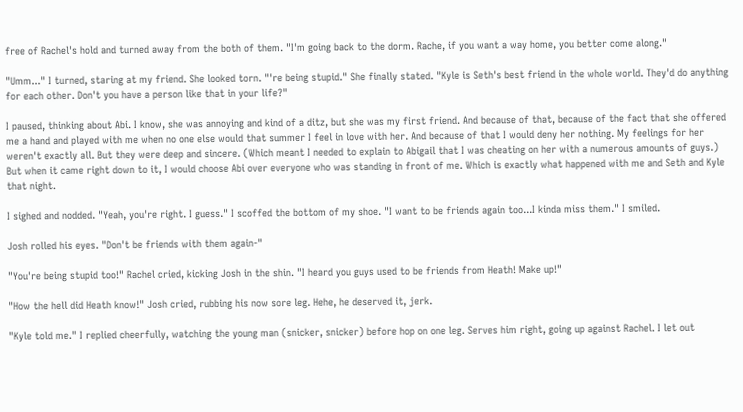free of Rachel's hold and turned away from the both of them. "I'm going back to the dorm. Rache, if you want a way home, you better come along."

"Umm..." I turned, staring at my friend. She looked torn. "'re being stupid." She finally stated. "Kyle is Seth's best friend in the whole world. They'd do anything for each other. Don't you have a person like that in your life?"

I paused, thinking about Abi. I know, she was annoying and kind of a ditz, but she was my first friend. And because of that, because of the fact that she offered me a hand and played with me when no one else would that summer I feel in love with her. And because of that I would deny her nothing. My feelings for her weren't exactly all. But they were deep and sincere. (Which meant I needed to explain to Abigail that I was cheating on her with a numerous amounts of guys.) But when it came right down to it, I would choose Abi over everyone who was standing in front of me. Which is exactly what happened with me and Seth and Kyle that night.

I sighed and nodded. "Yeah, you're right. I guess." I scoffed the bottom of my shoe. "I want to be friends again too...I kinda miss them." I smiled.

Josh rolled his eyes. "Don't be friends with them again-"

"You're being stupid too!" Rachel cried, kicking Josh in the shin. "I heard you guys used to be friends from Heath! Make up!"

"How the hell did Heath know!" Josh cried, rubbing his now sore leg. Hehe, he deserved it, jerk.

"Kyle told me." I replied cheerfully, watching the young man (snicker, snicker) before hop on one leg. Serves him right, going up against Rachel. I let out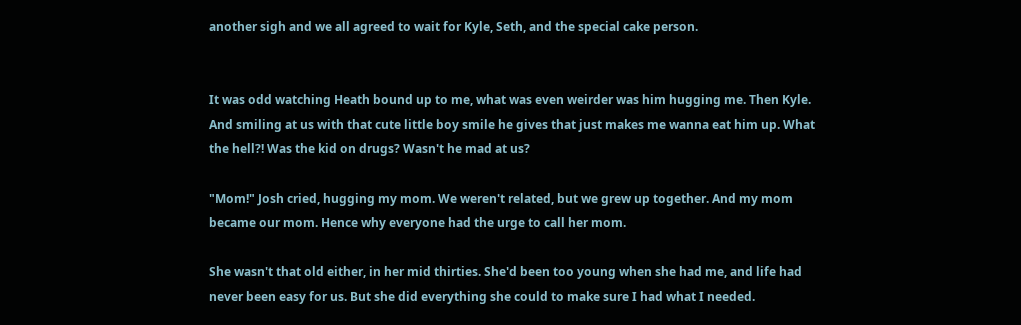another sigh and we all agreed to wait for Kyle, Seth, and the special cake person.


It was odd watching Heath bound up to me, what was even weirder was him hugging me. Then Kyle. And smiling at us with that cute little boy smile he gives that just makes me wanna eat him up. What the hell?! Was the kid on drugs? Wasn't he mad at us?

"Mom!" Josh cried, hugging my mom. We weren't related, but we grew up together. And my mom became our mom. Hence why everyone had the urge to call her mom.

She wasn't that old either, in her mid thirties. She'd been too young when she had me, and life had never been easy for us. But she did everything she could to make sure I had what I needed.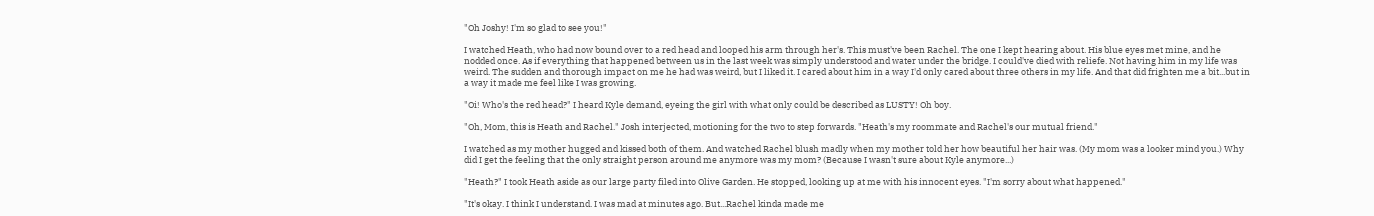"Oh Joshy! I'm so glad to see you!"

I watched Heath, who had now bound over to a red head and looped his arm through her's. This must've been Rachel. The one I kept hearing about. His blue eyes met mine, and he nodded once. As if everything that happened between us in the last week was simply understood and water under the bridge. I could've died with reliefe. Not having him in my life was weird. The sudden and thorough impact on me he had was weird, but I liked it. I cared about him in a way I'd only cared about three others in my life. And that did frighten me a bit...but in a way it made me feel like I was growing.

"Oi! Who's the red head?" I heard Kyle demand, eyeing the girl with what only could be described as LUSTY! Oh boy.

"Oh, Mom, this is Heath and Rachel." Josh interjected, motioning for the two to step forwards. "Heath's my roommate and Rachel's our mutual friend."

I watched as my mother hugged and kissed both of them. And watched Rachel blush madly when my mother told her how beautiful her hair was. (My mom was a looker mind you.) Why did I get the feeling that the only straight person around me anymore was my mom? (Because I wasn't sure about Kyle anymore...)

"Heath?" I took Heath aside as our large party filed into Olive Garden. He stopped, looking up at me with his innocent eyes. "I'm sorry about what happened."

"It's okay. I think I understand. I was mad at minutes ago. But...Rachel kinda made me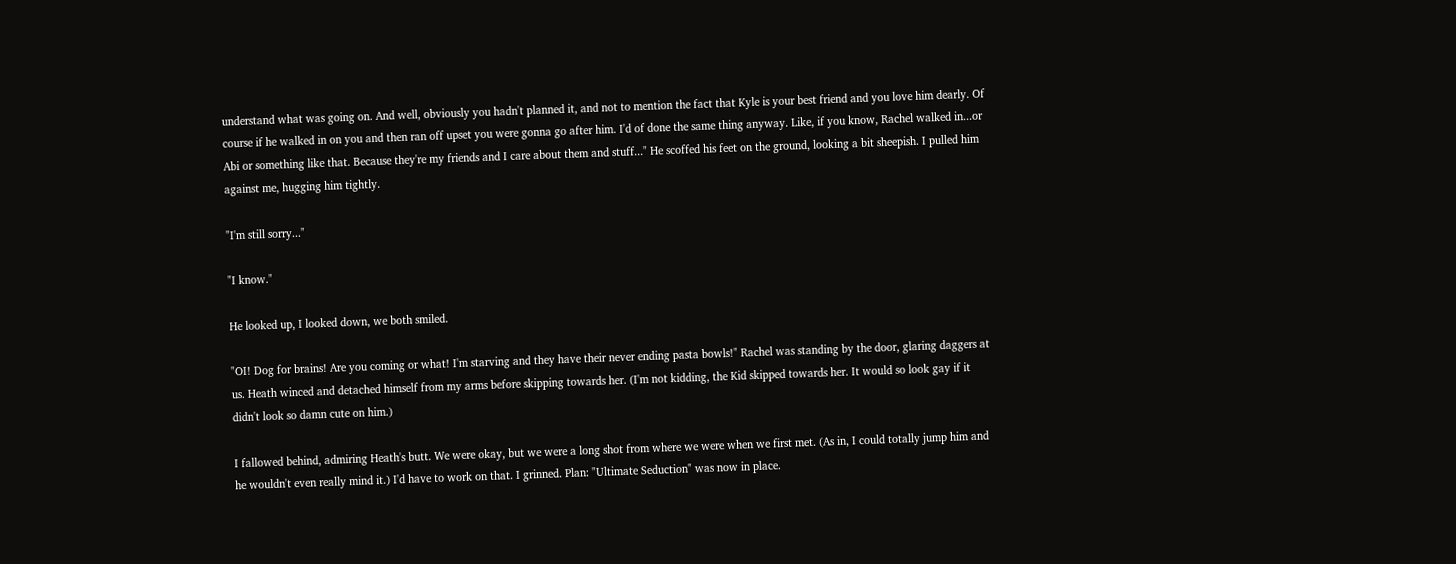understand what was going on. And well, obviously you hadn't planned it, and not to mention the fact that Kyle is your best friend and you love him dearly. Of course if he walked in on you and then ran off upset you were gonna go after him. I'd of done the same thing anyway. Like, if you know, Rachel walked in...or Abi or something like that. Because they're my friends and I care about them and stuff..." He scoffed his feet on the ground, looking a bit sheepish. I pulled him against me, hugging him tightly.

"I'm still sorry..."

"I know."

He looked up, I looked down, we both smiled.

"OI! Dog for brains! Are you coming or what! I'm starving and they have their never ending pasta bowls!" Rachel was standing by the door, glaring daggers at us. Heath winced and detached himself from my arms before skipping towards her. (I'm not kidding, the Kid skipped towards her. It would so look gay if it didn't look so damn cute on him.)

I fallowed behind, admiring Heath's butt. We were okay, but we were a long shot from where we were when we first met. (As in, I could totally jump him and he wouldn't even really mind it.) I'd have to work on that. I grinned. Plan: "Ultimate Seduction" was now in place.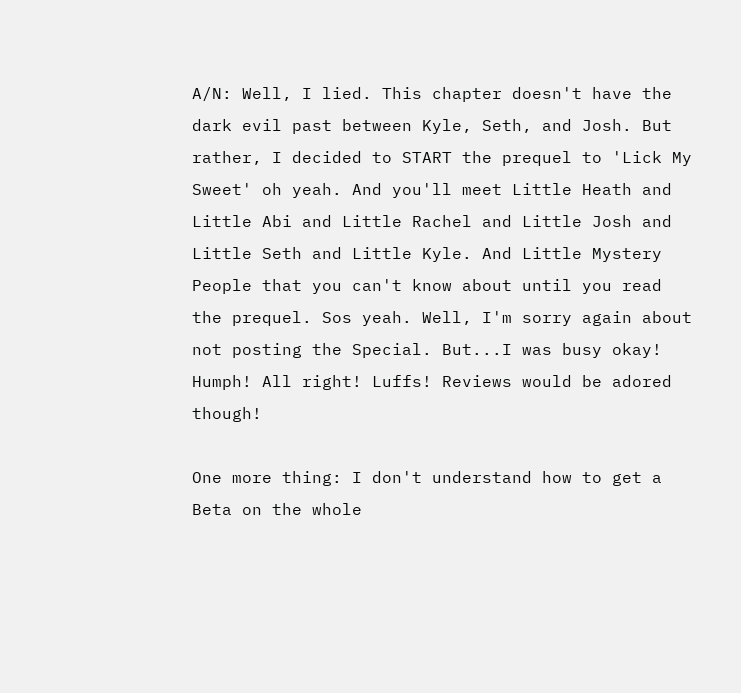A/N: Well, I lied. This chapter doesn't have the dark evil past between Kyle, Seth, and Josh. But rather, I decided to START the prequel to 'Lick My Sweet' oh yeah. And you'll meet Little Heath and Little Abi and Little Rachel and Little Josh and Little Seth and Little Kyle. And Little Mystery People that you can't know about until you read the prequel. Sos yeah. Well, I'm sorry again about not posting the Special. But...I was busy okay! Humph! All right! Luffs! Reviews would be adored though!

One more thing: I don't understand how to get a Beta on the whole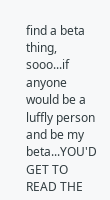find a beta thing, sooo...if anyone would be a luffly person and be my beta...YOU'D GET TO READ THE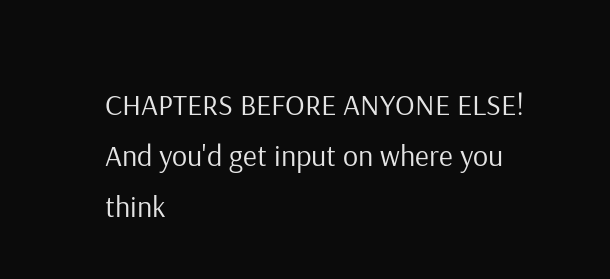CHAPTERS BEFORE ANYONE ELSE! And you'd get input on where you think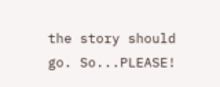the story should go. So...PLEASE!